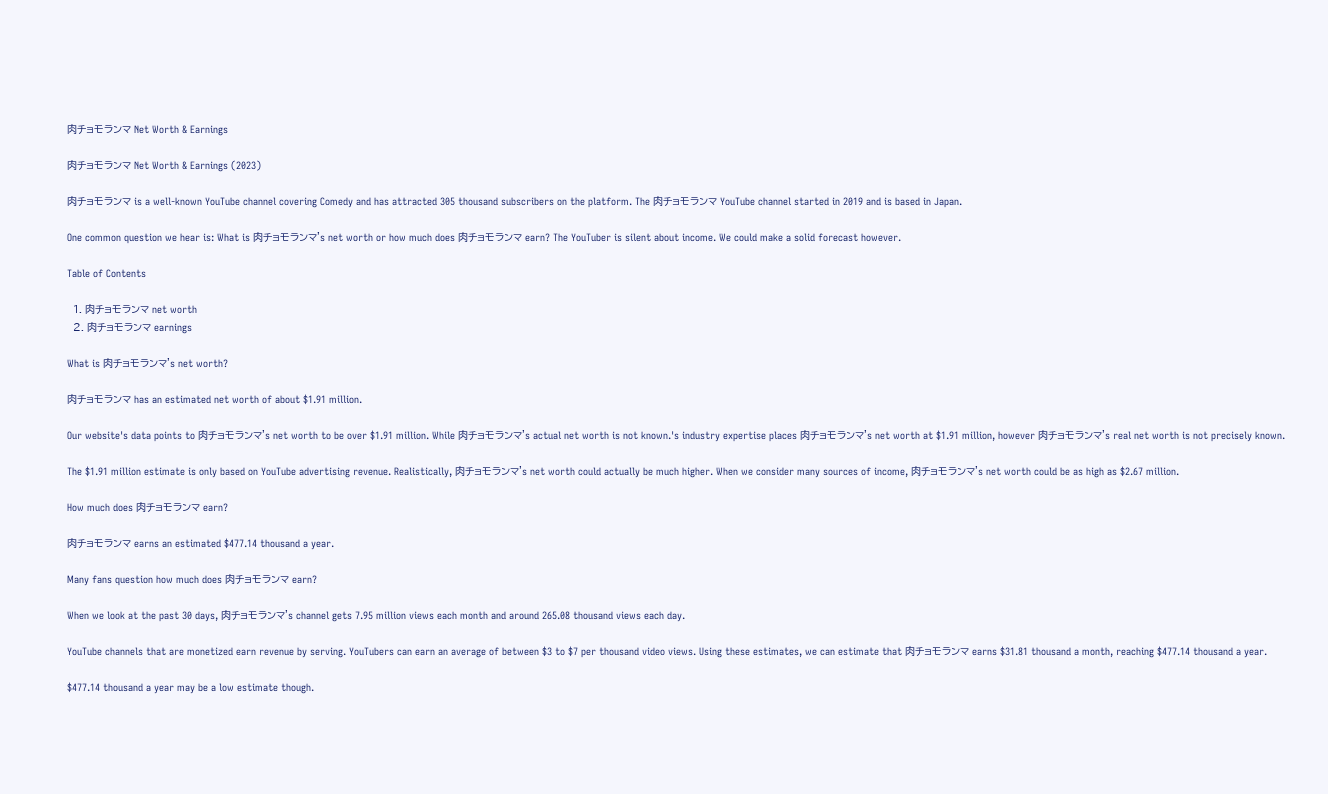肉チョモランマ Net Worth & Earnings

肉チョモランマ Net Worth & Earnings (2023)

肉チョモランマ is a well-known YouTube channel covering Comedy and has attracted 305 thousand subscribers on the platform. The 肉チョモランマ YouTube channel started in 2019 and is based in Japan.

One common question we hear is: What is 肉チョモランマ's net worth or how much does 肉チョモランマ earn? The YouTuber is silent about income. We could make a solid forecast however.

Table of Contents

  1. 肉チョモランマ net worth
  2. 肉チョモランマ earnings

What is 肉チョモランマ's net worth?

肉チョモランマ has an estimated net worth of about $1.91 million.

Our website's data points to 肉チョモランマ's net worth to be over $1.91 million. While 肉チョモランマ's actual net worth is not known.'s industry expertise places 肉チョモランマ's net worth at $1.91 million, however 肉チョモランマ's real net worth is not precisely known.

The $1.91 million estimate is only based on YouTube advertising revenue. Realistically, 肉チョモランマ's net worth could actually be much higher. When we consider many sources of income, 肉チョモランマ's net worth could be as high as $2.67 million.

How much does 肉チョモランマ earn?

肉チョモランマ earns an estimated $477.14 thousand a year.

Many fans question how much does 肉チョモランマ earn?

When we look at the past 30 days, 肉チョモランマ's channel gets 7.95 million views each month and around 265.08 thousand views each day.

YouTube channels that are monetized earn revenue by serving. YouTubers can earn an average of between $3 to $7 per thousand video views. Using these estimates, we can estimate that 肉チョモランマ earns $31.81 thousand a month, reaching $477.14 thousand a year.

$477.14 thousand a year may be a low estimate though.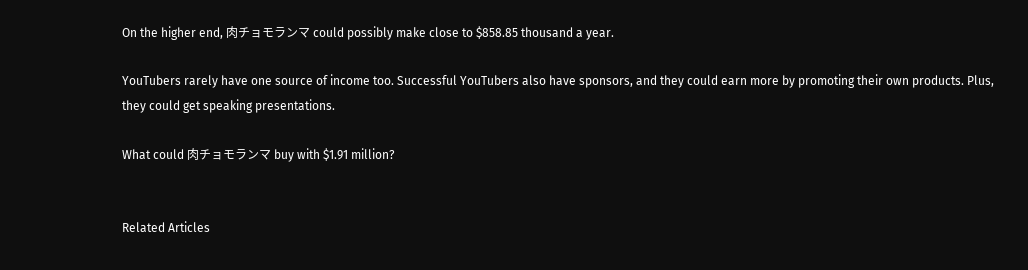On the higher end, 肉チョモランマ could possibly make close to $858.85 thousand a year.

YouTubers rarely have one source of income too. Successful YouTubers also have sponsors, and they could earn more by promoting their own products. Plus, they could get speaking presentations.

What could 肉チョモランマ buy with $1.91 million?


Related Articles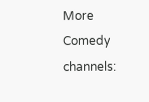More Comedy channels: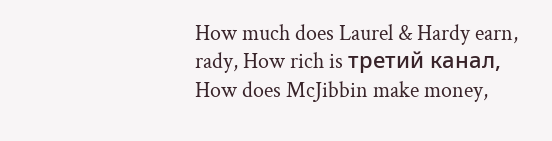How much does Laurel & Hardy earn, rady, How rich is третий канал, How does McJibbin make money,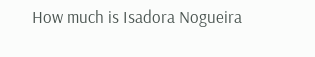How much is Isadora Nogueira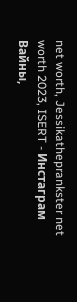net worth, Jessikatheprankster net worth 2023, ISERT - Инстаграм Вайны,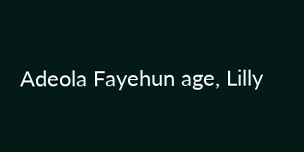Adeola Fayehun age, Lilly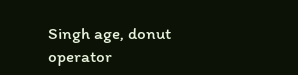Singh age, donut operator